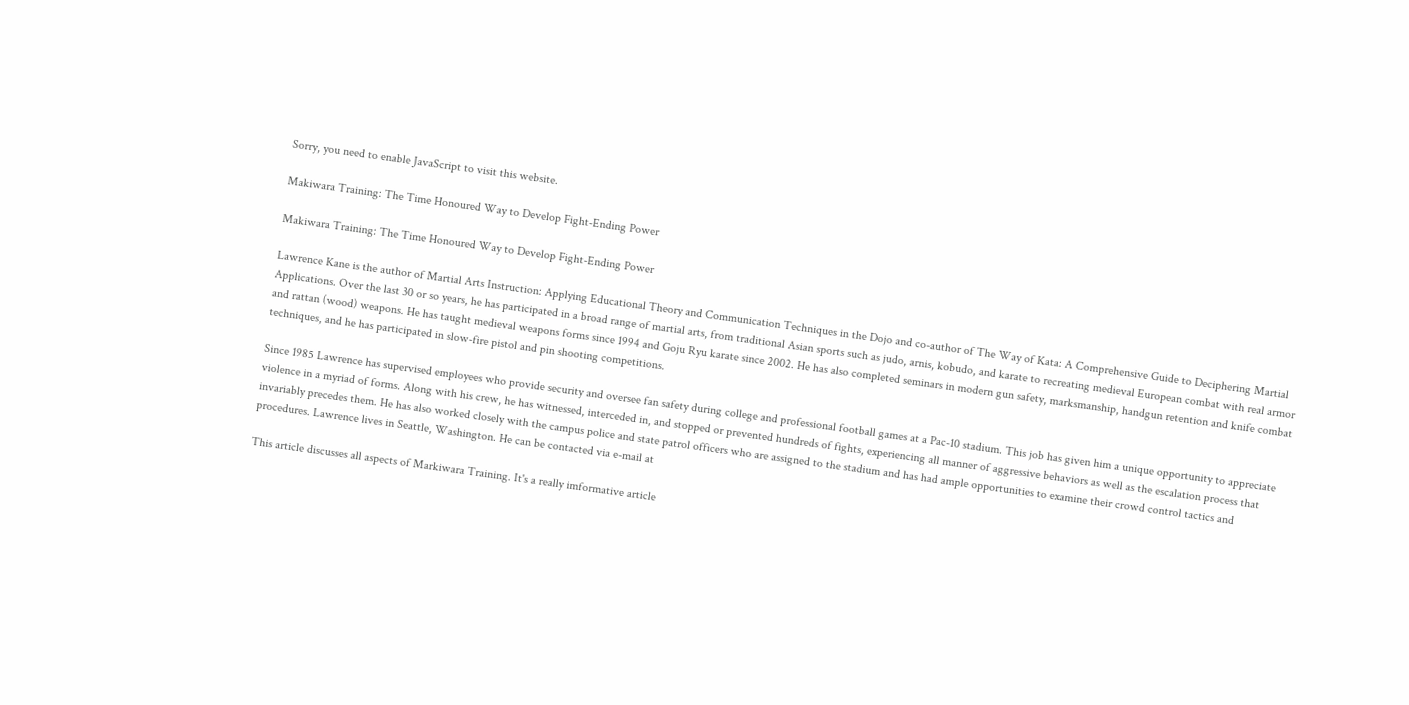Sorry, you need to enable JavaScript to visit this website.

Makiwara Training: The Time Honoured Way to Develop Fight-Ending Power

Makiwara Training: The Time Honoured Way to Develop Fight-Ending Power

Lawrence Kane is the author of Martial Arts Instruction: Applying Educational Theory and Communication Techniques in the Dojo and co-author of The Way of Kata: A Comprehensive Guide to Deciphering Martial Applications. Over the last 30 or so years, he has participated in a broad range of martial arts, from traditional Asian sports such as judo, arnis, kobudo, and karate to recreating medieval European combat with real armor and rattan (wood) weapons. He has taught medieval weapons forms since 1994 and Goju Ryu karate since 2002. He has also completed seminars in modern gun safety, marksmanship, handgun retention and knife combat techniques, and he has participated in slow-fire pistol and pin shooting competitions.

Since 1985 Lawrence has supervised employees who provide security and oversee fan safety during college and professional football games at a Pac-10 stadium. This job has given him a unique opportunity to appreciate violence in a myriad of forms. Along with his crew, he has witnessed, interceded in, and stopped or prevented hundreds of fights, experiencing all manner of aggressive behaviors as well as the escalation process that invariably precedes them. He has also worked closely with the campus police and state patrol officers who are assigned to the stadium and has had ample opportunities to examine their crowd control tactics and procedures. Lawrence lives in Seattle, Washington. He can be contacted via e-mail at

This article discusses all aspects of Markiwara Training. It's a really imformative article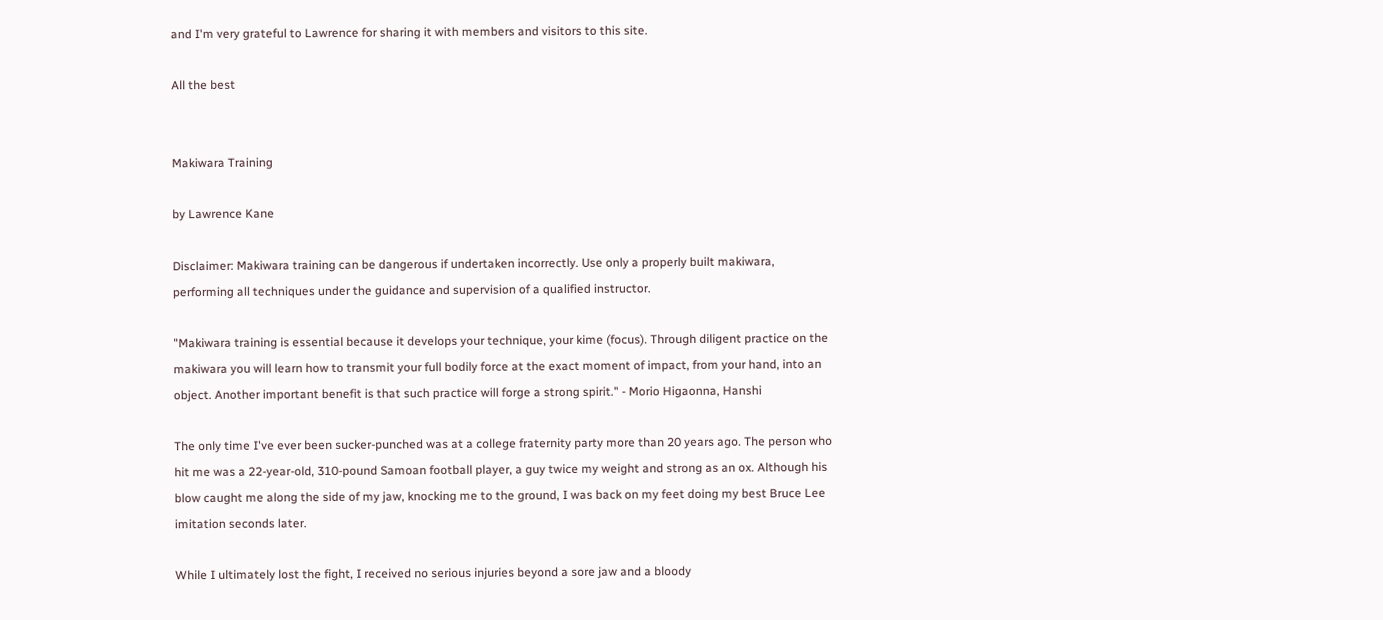and I'm very grateful to Lawrence for sharing it with members and visitors to this site.

All the best


Makiwara Training

by Lawrence Kane

Disclaimer: Makiwara training can be dangerous if undertaken incorrectly. Use only a properly built makiwara, performing all techniques under the guidance and supervision of a qualified instructor.

"Makiwara training is essential because it develops your technique, your kime (focus). Through diligent practice on the makiwara you will learn how to transmit your full bodily force at the exact moment of impact, from your hand, into an object. Another important benefit is that such practice will forge a strong spirit." - Morio Higaonna, Hanshi

The only time I've ever been sucker-punched was at a college fraternity party more than 20 years ago. The person who hit me was a 22-year-old, 310-pound Samoan football player, a guy twice my weight and strong as an ox. Although his blow caught me along the side of my jaw, knocking me to the ground, I was back on my feet doing my best Bruce Lee imitation seconds later.

While I ultimately lost the fight, I received no serious injuries beyond a sore jaw and a bloody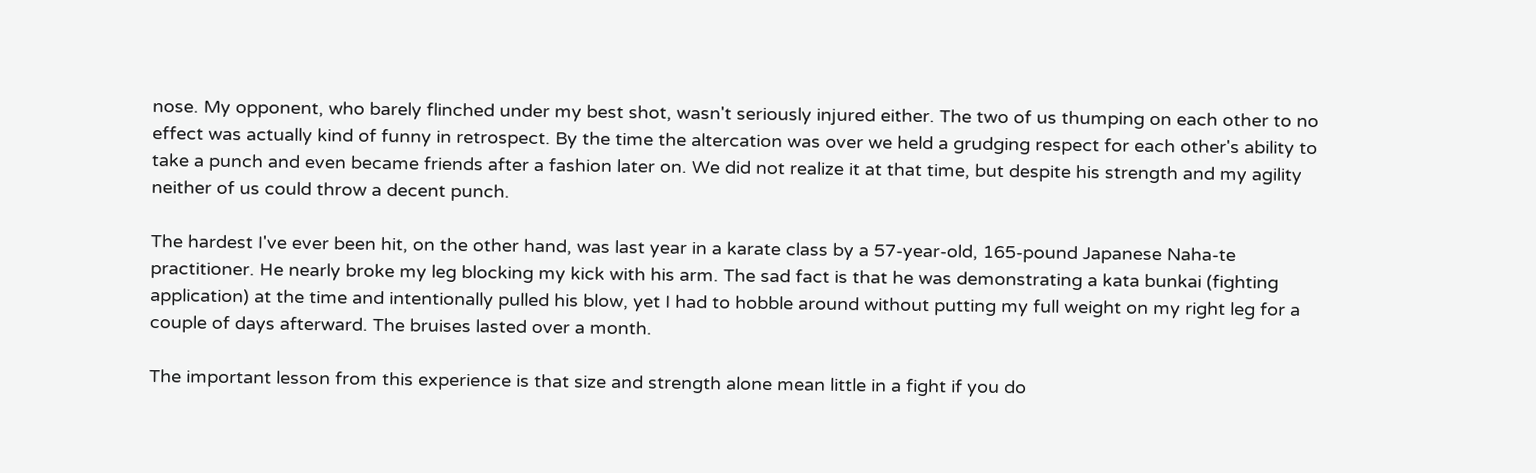nose. My opponent, who barely flinched under my best shot, wasn't seriously injured either. The two of us thumping on each other to no effect was actually kind of funny in retrospect. By the time the altercation was over we held a grudging respect for each other's ability to take a punch and even became friends after a fashion later on. We did not realize it at that time, but despite his strength and my agility neither of us could throw a decent punch.

The hardest I've ever been hit, on the other hand, was last year in a karate class by a 57-year-old, 165-pound Japanese Naha-te practitioner. He nearly broke my leg blocking my kick with his arm. The sad fact is that he was demonstrating a kata bunkai (fighting application) at the time and intentionally pulled his blow, yet I had to hobble around without putting my full weight on my right leg for a couple of days afterward. The bruises lasted over a month.

The important lesson from this experience is that size and strength alone mean little in a fight if you do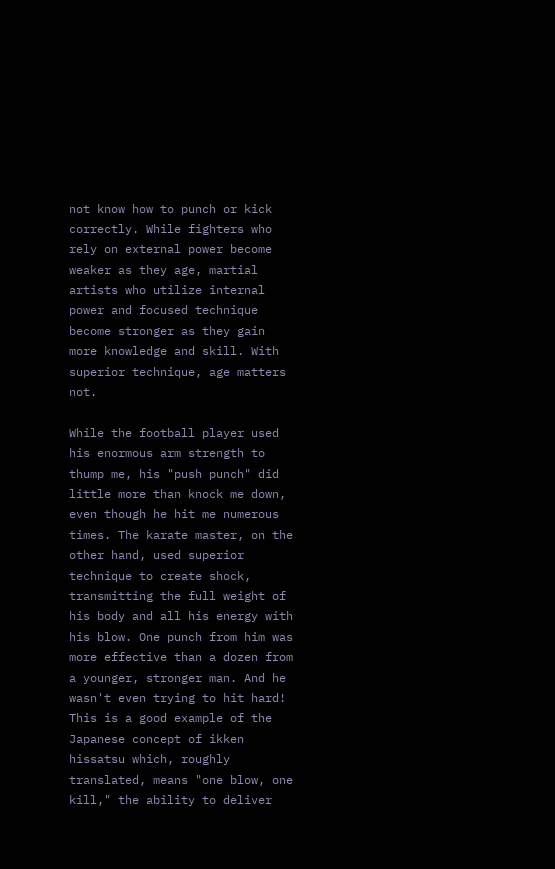not know how to punch or kick correctly. While fighters who rely on external power become weaker as they age, martial artists who utilize internal power and focused technique become stronger as they gain more knowledge and skill. With superior technique, age matters not.

While the football player used his enormous arm strength to thump me, his "push punch" did little more than knock me down, even though he hit me numerous times. The karate master, on the other hand, used superior technique to create shock, transmitting the full weight of his body and all his energy with his blow. One punch from him was more effective than a dozen from a younger, stronger man. And he wasn't even trying to hit hard! This is a good example of the Japanese concept of ikken hissatsu which, roughly translated, means "one blow, one kill," the ability to deliver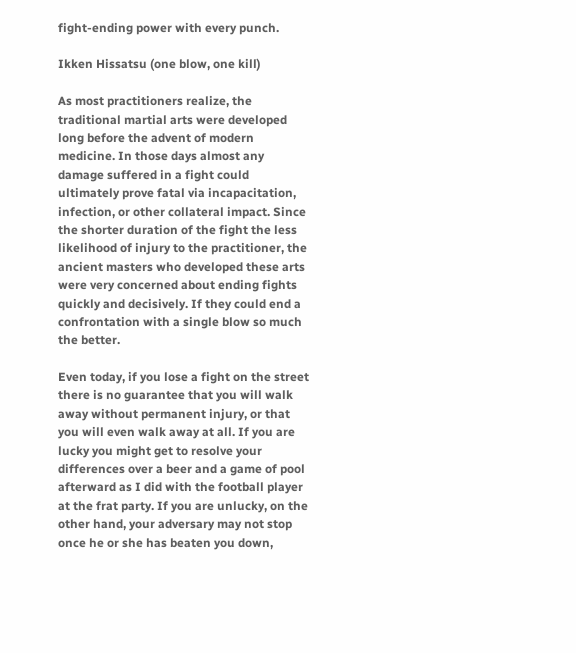fight-ending power with every punch.

Ikken Hissatsu (one blow, one kill)

As most practitioners realize, the traditional martial arts were developed long before the advent of modern medicine. In those days almost any damage suffered in a fight could ultimately prove fatal via incapacitation, infection, or other collateral impact. Since the shorter duration of the fight the less likelihood of injury to the practitioner, the ancient masters who developed these arts were very concerned about ending fights quickly and decisively. If they could end a confrontation with a single blow so much the better.

Even today, if you lose a fight on the street there is no guarantee that you will walk away without permanent injury, or that you will even walk away at all. If you are lucky you might get to resolve your differences over a beer and a game of pool afterward as I did with the football player at the frat party. If you are unlucky, on the other hand, your adversary may not stop once he or she has beaten you down,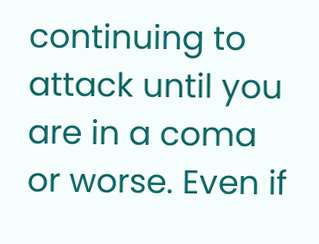continuing to attack until you are in a coma or worse. Even if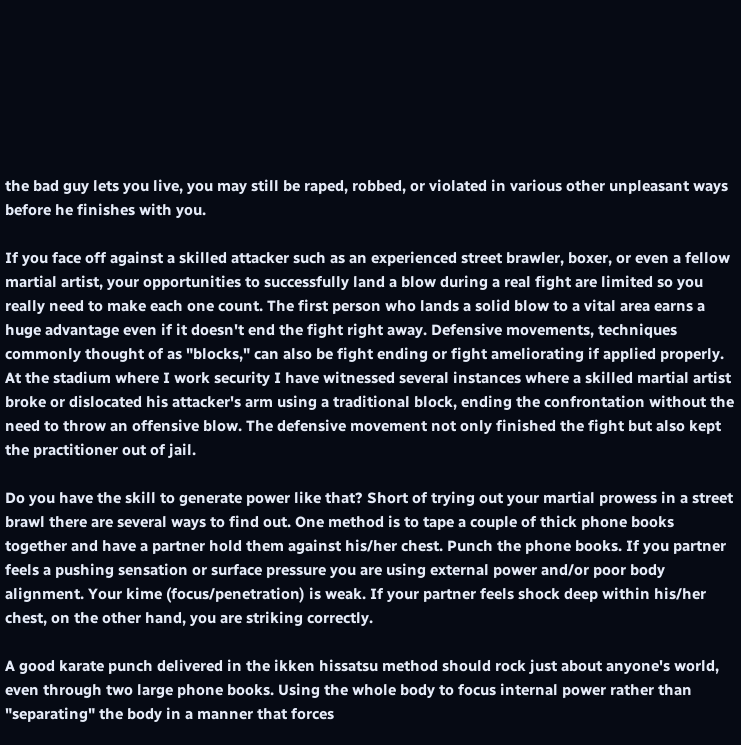the bad guy lets you live, you may still be raped, robbed, or violated in various other unpleasant ways before he finishes with you.

If you face off against a skilled attacker such as an experienced street brawler, boxer, or even a fellow martial artist, your opportunities to successfully land a blow during a real fight are limited so you really need to make each one count. The first person who lands a solid blow to a vital area earns a huge advantage even if it doesn't end the fight right away. Defensive movements, techniques commonly thought of as "blocks," can also be fight ending or fight ameliorating if applied properly. At the stadium where I work security I have witnessed several instances where a skilled martial artist broke or dislocated his attacker's arm using a traditional block, ending the confrontation without the need to throw an offensive blow. The defensive movement not only finished the fight but also kept the practitioner out of jail.

Do you have the skill to generate power like that? Short of trying out your martial prowess in a street brawl there are several ways to find out. One method is to tape a couple of thick phone books together and have a partner hold them against his/her chest. Punch the phone books. If you partner feels a pushing sensation or surface pressure you are using external power and/or poor body alignment. Your kime (focus/penetration) is weak. If your partner feels shock deep within his/her chest, on the other hand, you are striking correctly.

A good karate punch delivered in the ikken hissatsu method should rock just about anyone's world, even through two large phone books. Using the whole body to focus internal power rather than "separating" the body in a manner that forces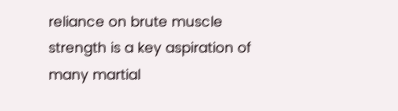reliance on brute muscle strength is a key aspiration of many martial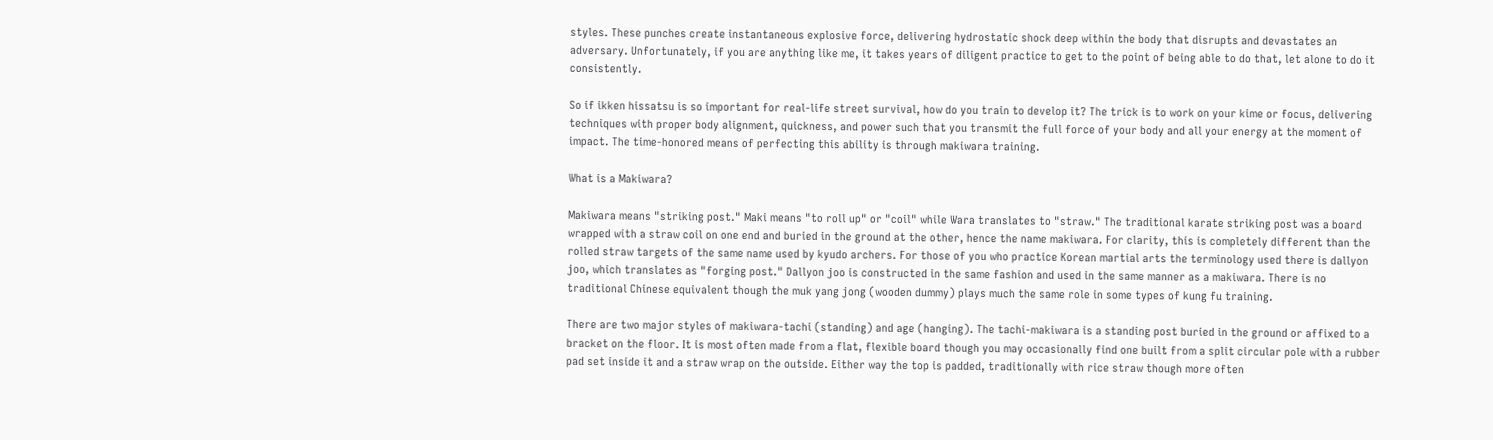styles. These punches create instantaneous explosive force, delivering hydrostatic shock deep within the body that disrupts and devastates an adversary. Unfortunately, if you are anything like me, it takes years of diligent practice to get to the point of being able to do that, let alone to do it consistently.

So if ikken hissatsu is so important for real-life street survival, how do you train to develop it? The trick is to work on your kime or focus, delivering techniques with proper body alignment, quickness, and power such that you transmit the full force of your body and all your energy at the moment of impact. The time-honored means of perfecting this ability is through makiwara training.

What is a Makiwara?

Makiwara means "striking post." Maki means "to roll up" or "coil" while Wara translates to "straw." The traditional karate striking post was a board wrapped with a straw coil on one end and buried in the ground at the other, hence the name makiwara. For clarity, this is completely different than the rolled straw targets of the same name used by kyudo archers. For those of you who practice Korean martial arts the terminology used there is dallyon joo, which translates as "forging post." Dallyon joo is constructed in the same fashion and used in the same manner as a makiwara. There is no traditional Chinese equivalent though the muk yang jong (wooden dummy) plays much the same role in some types of kung fu training.

There are two major styles of makiwara-tachi (standing) and age (hanging). The tachi-makiwara is a standing post buried in the ground or affixed to a bracket on the floor. It is most often made from a flat, flexible board though you may occasionally find one built from a split circular pole with a rubber pad set inside it and a straw wrap on the outside. Either way the top is padded, traditionally with rice straw though more often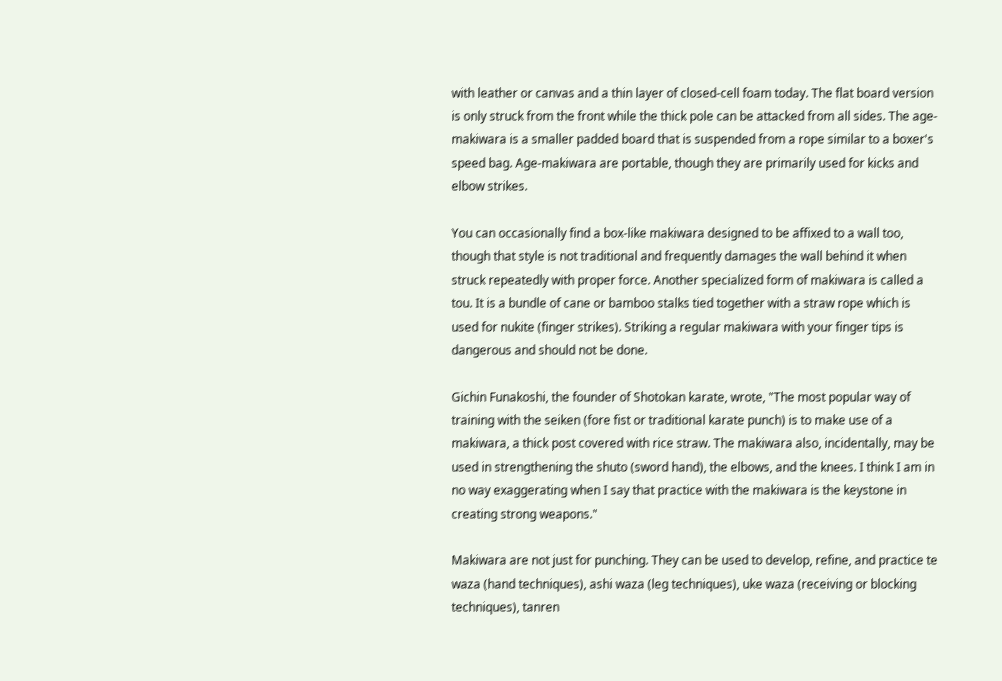with leather or canvas and a thin layer of closed-cell foam today. The flat board version is only struck from the front while the thick pole can be attacked from all sides. The age-makiwara is a smaller padded board that is suspended from a rope similar to a boxer's speed bag. Age-makiwara are portable, though they are primarily used for kicks and elbow strikes.

You can occasionally find a box-like makiwara designed to be affixed to a wall too, though that style is not traditional and frequently damages the wall behind it when struck repeatedly with proper force. Another specialized form of makiwara is called a tou. It is a bundle of cane or bamboo stalks tied together with a straw rope which is used for nukite (finger strikes). Striking a regular makiwara with your finger tips is dangerous and should not be done.

Gichin Funakoshi, the founder of Shotokan karate, wrote, "The most popular way of training with the seiken (fore fist or traditional karate punch) is to make use of a makiwara, a thick post covered with rice straw. The makiwara also, incidentally, may be used in strengthening the shuto (sword hand), the elbows, and the knees. I think I am in no way exaggerating when I say that practice with the makiwara is the keystone in creating strong weapons."

Makiwara are not just for punching. They can be used to develop, refine, and practice te waza (hand techniques), ashi waza (leg techniques), uke waza (receiving or blocking techniques), tanren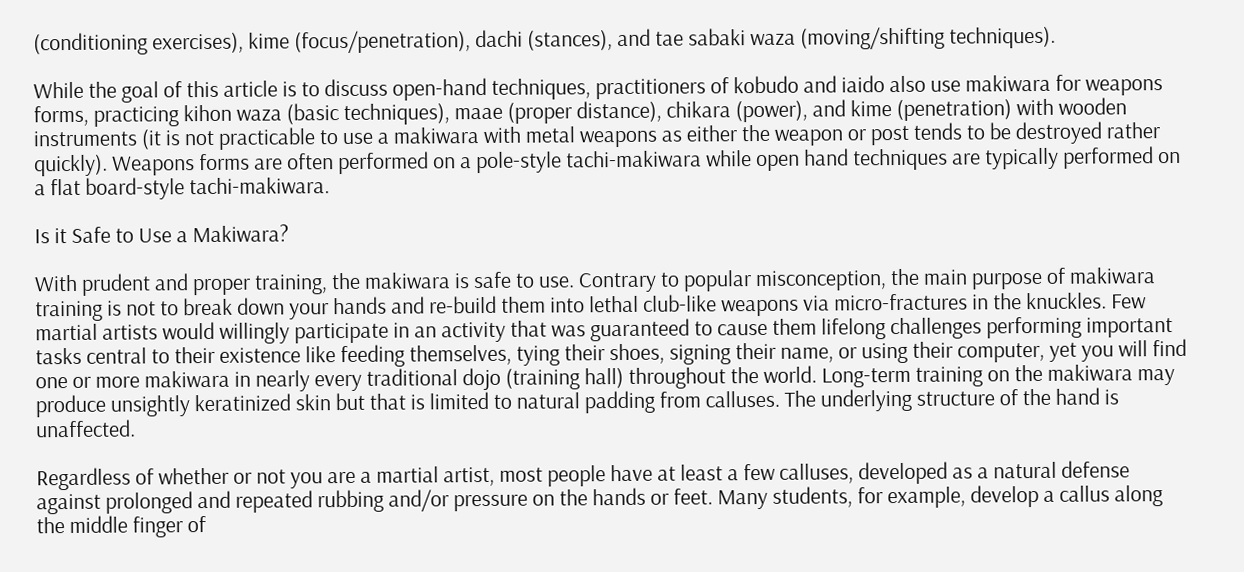(conditioning exercises), kime (focus/penetration), dachi (stances), and tae sabaki waza (moving/shifting techniques).

While the goal of this article is to discuss open-hand techniques, practitioners of kobudo and iaido also use makiwara for weapons forms, practicing kihon waza (basic techniques), maae (proper distance), chikara (power), and kime (penetration) with wooden instruments (it is not practicable to use a makiwara with metal weapons as either the weapon or post tends to be destroyed rather quickly). Weapons forms are often performed on a pole-style tachi-makiwara while open hand techniques are typically performed on a flat board-style tachi-makiwara.

Is it Safe to Use a Makiwara?

With prudent and proper training, the makiwara is safe to use. Contrary to popular misconception, the main purpose of makiwara training is not to break down your hands and re-build them into lethal club-like weapons via micro-fractures in the knuckles. Few martial artists would willingly participate in an activity that was guaranteed to cause them lifelong challenges performing important tasks central to their existence like feeding themselves, tying their shoes, signing their name, or using their computer, yet you will find one or more makiwara in nearly every traditional dojo (training hall) throughout the world. Long-term training on the makiwara may produce unsightly keratinized skin but that is limited to natural padding from calluses. The underlying structure of the hand is unaffected.

Regardless of whether or not you are a martial artist, most people have at least a few calluses, developed as a natural defense against prolonged and repeated rubbing and/or pressure on the hands or feet. Many students, for example, develop a callus along the middle finger of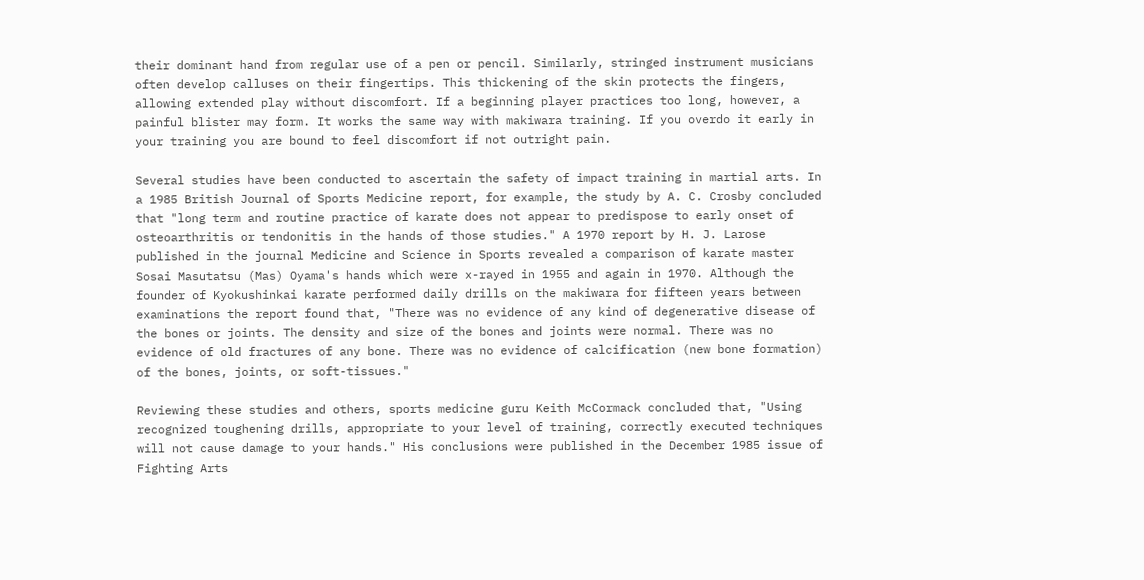their dominant hand from regular use of a pen or pencil. Similarly, stringed instrument musicians often develop calluses on their fingertips. This thickening of the skin protects the fingers, allowing extended play without discomfort. If a beginning player practices too long, however, a painful blister may form. It works the same way with makiwara training. If you overdo it early in your training you are bound to feel discomfort if not outright pain.

Several studies have been conducted to ascertain the safety of impact training in martial arts. In a 1985 British Journal of Sports Medicine report, for example, the study by A. C. Crosby concluded that "long term and routine practice of karate does not appear to predispose to early onset of osteoarthritis or tendonitis in the hands of those studies." A 1970 report by H. J. Larose published in the journal Medicine and Science in Sports revealed a comparison of karate master Sosai Masutatsu (Mas) Oyama's hands which were x-rayed in 1955 and again in 1970. Although the founder of Kyokushinkai karate performed daily drills on the makiwara for fifteen years between examinations the report found that, "There was no evidence of any kind of degenerative disease of the bones or joints. The density and size of the bones and joints were normal. There was no evidence of old fractures of any bone. There was no evidence of calcification (new bone formation) of the bones, joints, or soft-tissues."

Reviewing these studies and others, sports medicine guru Keith McCormack concluded that, "Using recognized toughening drills, appropriate to your level of training, correctly executed techniques will not cause damage to your hands." His conclusions were published in the December 1985 issue of Fighting Arts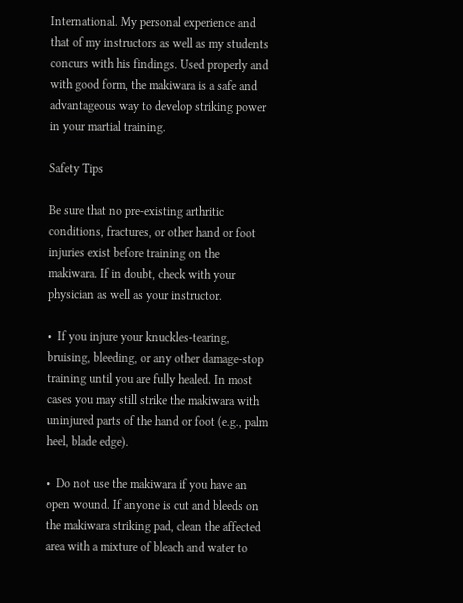International. My personal experience and that of my instructors as well as my students concurs with his findings. Used properly and with good form, the makiwara is a safe and advantageous way to develop striking power in your martial training.

Safety Tips

Be sure that no pre-existing arthritic conditions, fractures, or other hand or foot injuries exist before training on the makiwara. If in doubt, check with your physician as well as your instructor.

•  If you injure your knuckles-tearing, bruising, bleeding, or any other damage-stop training until you are fully healed. In most cases you may still strike the makiwara with uninjured parts of the hand or foot (e.g., palm heel, blade edge).

•  Do not use the makiwara if you have an open wound. If anyone is cut and bleeds on the makiwara striking pad, clean the affected area with a mixture of bleach and water to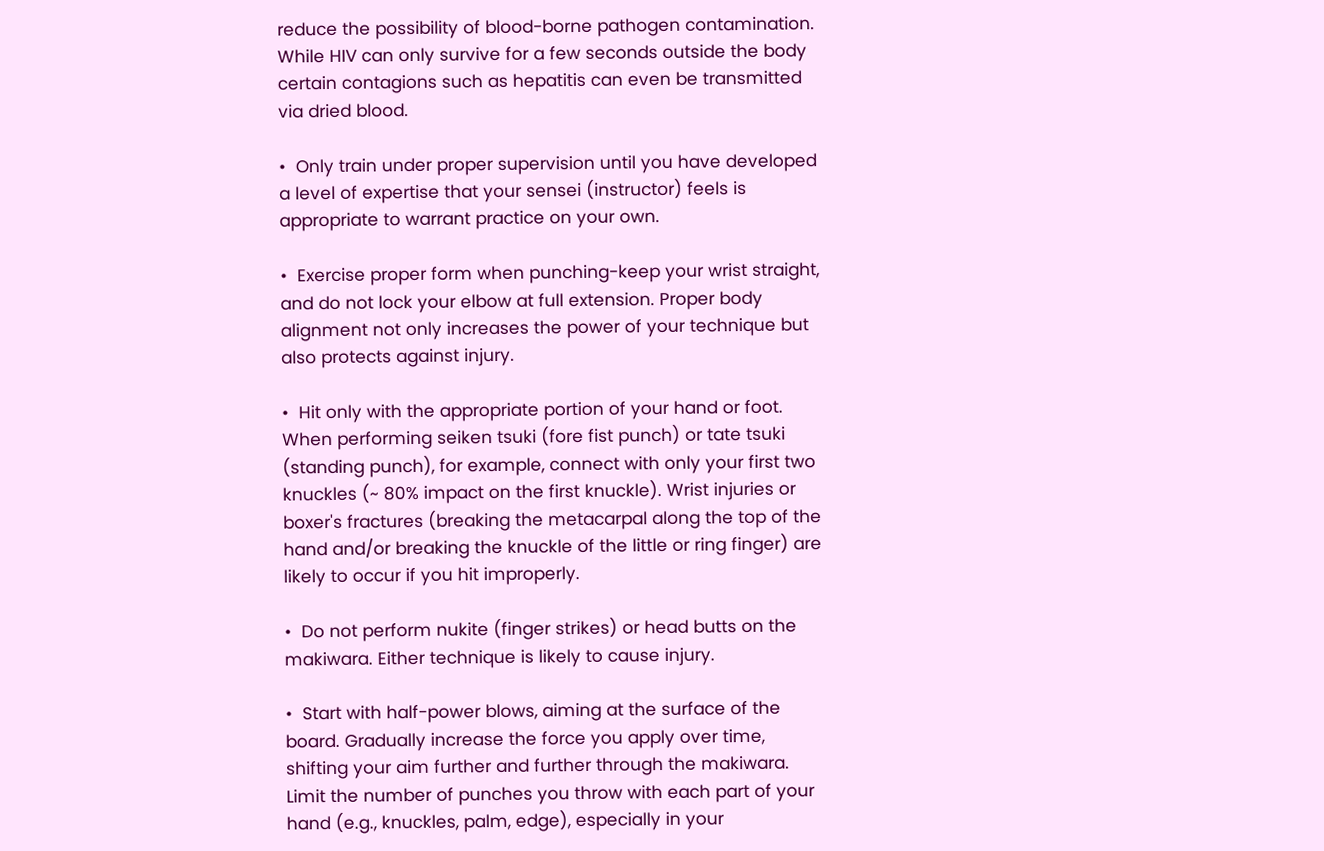reduce the possibility of blood-borne pathogen contamination. While HIV can only survive for a few seconds outside the body certain contagions such as hepatitis can even be transmitted via dried blood.

•  Only train under proper supervision until you have developed a level of expertise that your sensei (instructor) feels is appropriate to warrant practice on your own.

•  Exercise proper form when punching-keep your wrist straight, and do not lock your elbow at full extension. Proper body alignment not only increases the power of your technique but also protects against injury.

•  Hit only with the appropriate portion of your hand or foot. When performing seiken tsuki (fore fist punch) or tate tsuki (standing punch), for example, connect with only your first two knuckles (~ 80% impact on the first knuckle). Wrist injuries or boxer's fractures (breaking the metacarpal along the top of the hand and/or breaking the knuckle of the little or ring finger) are likely to occur if you hit improperly.

•  Do not perform nukite (finger strikes) or head butts on the makiwara. Either technique is likely to cause injury.

•  Start with half-power blows, aiming at the surface of the board. Gradually increase the force you apply over time, shifting your aim further and further through the makiwara. Limit the number of punches you throw with each part of your hand (e.g., knuckles, palm, edge), especially in your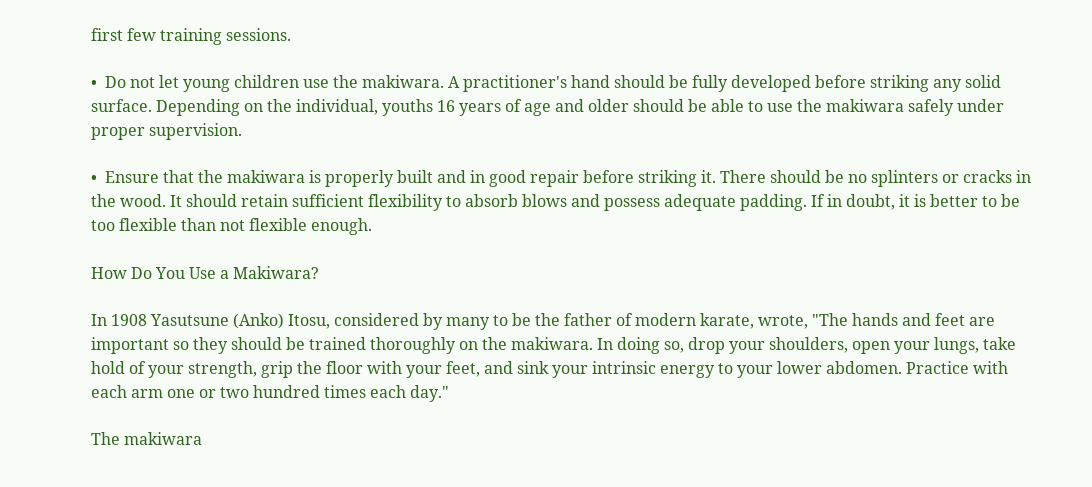first few training sessions.

•  Do not let young children use the makiwara. A practitioner's hand should be fully developed before striking any solid surface. Depending on the individual, youths 16 years of age and older should be able to use the makiwara safely under proper supervision.

•  Ensure that the makiwara is properly built and in good repair before striking it. There should be no splinters or cracks in the wood. It should retain sufficient flexibility to absorb blows and possess adequate padding. If in doubt, it is better to be too flexible than not flexible enough.

How Do You Use a Makiwara?

In 1908 Yasutsune (Anko) Itosu, considered by many to be the father of modern karate, wrote, "The hands and feet are important so they should be trained thoroughly on the makiwara. In doing so, drop your shoulders, open your lungs, take hold of your strength, grip the floor with your feet, and sink your intrinsic energy to your lower abdomen. Practice with each arm one or two hundred times each day."

The makiwara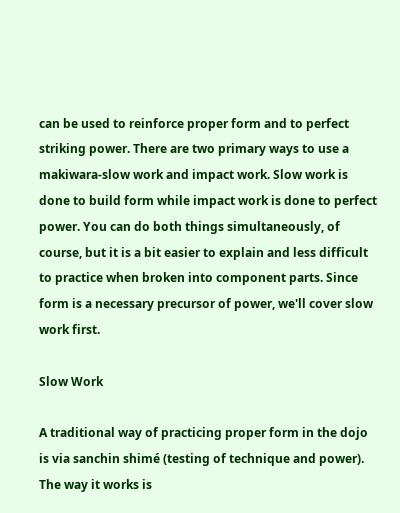can be used to reinforce proper form and to perfect striking power. There are two primary ways to use a makiwara-slow work and impact work. Slow work is done to build form while impact work is done to perfect power. You can do both things simultaneously, of course, but it is a bit easier to explain and less difficult to practice when broken into component parts. Since form is a necessary precursor of power, we'll cover slow work first.

Slow Work

A traditional way of practicing proper form in the dojo is via sanchin shimé (testing of technique and power). The way it works is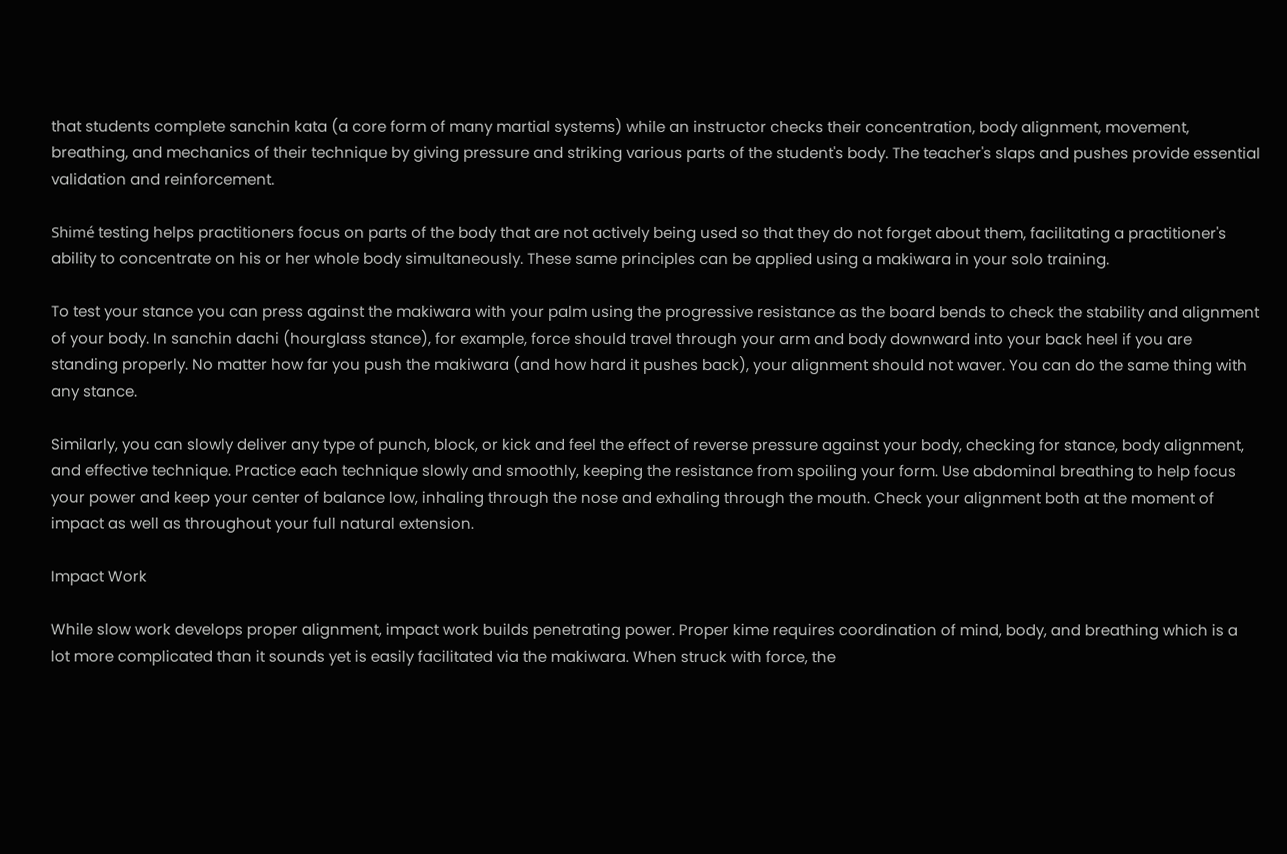that students complete sanchin kata (a core form of many martial systems) while an instructor checks their concentration, body alignment, movement, breathing, and mechanics of their technique by giving pressure and striking various parts of the student's body. The teacher's slaps and pushes provide essential validation and reinforcement.

Shimé testing helps practitioners focus on parts of the body that are not actively being used so that they do not forget about them, facilitating a practitioner's ability to concentrate on his or her whole body simultaneously. These same principles can be applied using a makiwara in your solo training.

To test your stance you can press against the makiwara with your palm using the progressive resistance as the board bends to check the stability and alignment of your body. In sanchin dachi (hourglass stance), for example, force should travel through your arm and body downward into your back heel if you are standing properly. No matter how far you push the makiwara (and how hard it pushes back), your alignment should not waver. You can do the same thing with any stance.

Similarly, you can slowly deliver any type of punch, block, or kick and feel the effect of reverse pressure against your body, checking for stance, body alignment, and effective technique. Practice each technique slowly and smoothly, keeping the resistance from spoiling your form. Use abdominal breathing to help focus your power and keep your center of balance low, inhaling through the nose and exhaling through the mouth. Check your alignment both at the moment of impact as well as throughout your full natural extension.

Impact Work

While slow work develops proper alignment, impact work builds penetrating power. Proper kime requires coordination of mind, body, and breathing which is a lot more complicated than it sounds yet is easily facilitated via the makiwara. When struck with force, the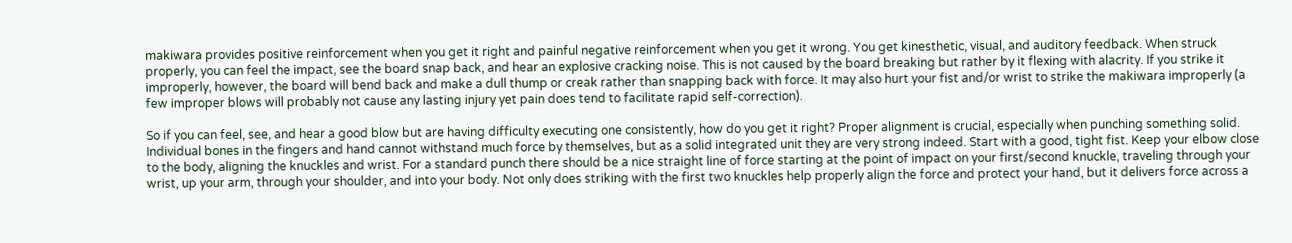makiwara provides positive reinforcement when you get it right and painful negative reinforcement when you get it wrong. You get kinesthetic, visual, and auditory feedback. When struck properly, you can feel the impact, see the board snap back, and hear an explosive cracking noise. This is not caused by the board breaking but rather by it flexing with alacrity. If you strike it improperly, however, the board will bend back and make a dull thump or creak rather than snapping back with force. It may also hurt your fist and/or wrist to strike the makiwara improperly (a few improper blows will probably not cause any lasting injury yet pain does tend to facilitate rapid self-correction).

So if you can feel, see, and hear a good blow but are having difficulty executing one consistently, how do you get it right? Proper alignment is crucial, especially when punching something solid. Individual bones in the fingers and hand cannot withstand much force by themselves, but as a solid integrated unit they are very strong indeed. Start with a good, tight fist. Keep your elbow close to the body, aligning the knuckles and wrist. For a standard punch there should be a nice straight line of force starting at the point of impact on your first/second knuckle, traveling through your wrist, up your arm, through your shoulder, and into your body. Not only does striking with the first two knuckles help properly align the force and protect your hand, but it delivers force across a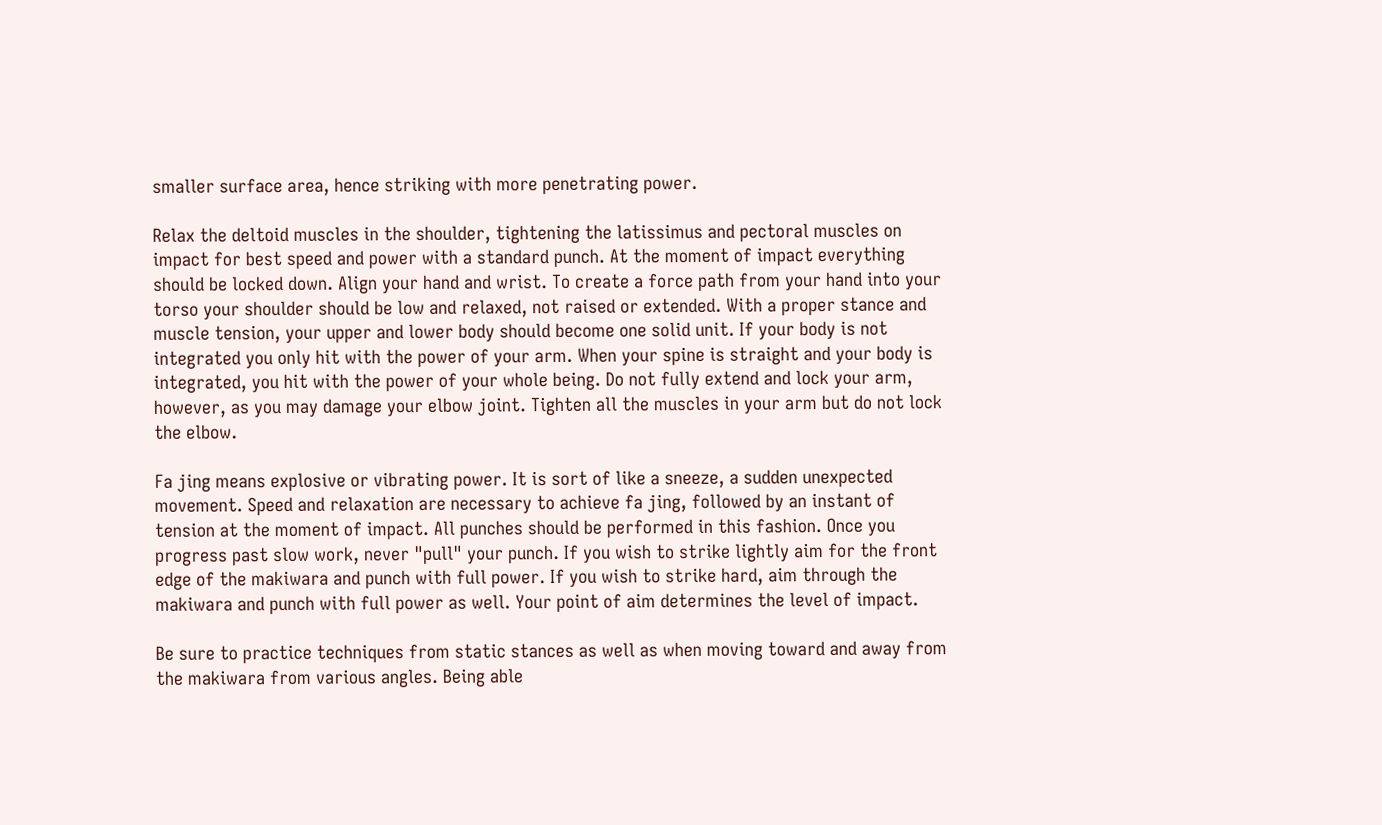smaller surface area, hence striking with more penetrating power.

Relax the deltoid muscles in the shoulder, tightening the latissimus and pectoral muscles on impact for best speed and power with a standard punch. At the moment of impact everything should be locked down. Align your hand and wrist. To create a force path from your hand into your torso your shoulder should be low and relaxed, not raised or extended. With a proper stance and muscle tension, your upper and lower body should become one solid unit. If your body is not integrated you only hit with the power of your arm. When your spine is straight and your body is integrated, you hit with the power of your whole being. Do not fully extend and lock your arm, however, as you may damage your elbow joint. Tighten all the muscles in your arm but do not lock the elbow.

Fa jing means explosive or vibrating power. It is sort of like a sneeze, a sudden unexpected movement. Speed and relaxation are necessary to achieve fa jing, followed by an instant of tension at the moment of impact. All punches should be performed in this fashion. Once you progress past slow work, never "pull" your punch. If you wish to strike lightly aim for the front edge of the makiwara and punch with full power. If you wish to strike hard, aim through the makiwara and punch with full power as well. Your point of aim determines the level of impact.

Be sure to practice techniques from static stances as well as when moving toward and away from the makiwara from various angles. Being able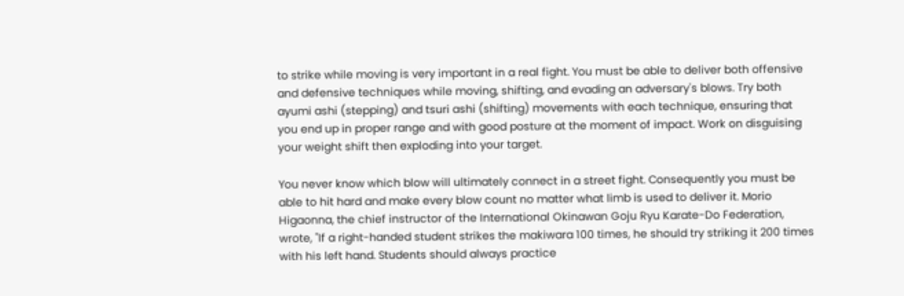to strike while moving is very important in a real fight. You must be able to deliver both offensive and defensive techniques while moving, shifting, and evading an adversary's blows. Try both ayumi ashi (stepping) and tsuri ashi (shifting) movements with each technique, ensuring that you end up in proper range and with good posture at the moment of impact. Work on disguising your weight shift then exploding into your target.

You never know which blow will ultimately connect in a street fight. Consequently you must be able to hit hard and make every blow count no matter what limb is used to deliver it. Morio Higaonna, the chief instructor of the International Okinawan Goju Ryu Karate-Do Federation, wrote, "If a right-handed student strikes the makiwara 100 times, he should try striking it 200 times with his left hand. Students should always practice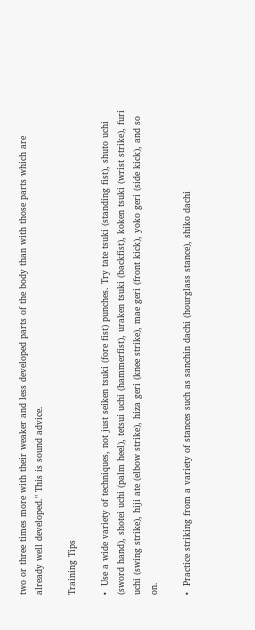two or three times more with their weaker and less developed parts of the body than with those parts which are already well developed." This is sound advice.

Training Tips

•  Use a wide variety of techniques, not just seiken tsuki (fore fist) punches. Try tate tsuki (standing fist), shuto uchi (sword hand), shotei uchi (palm heel), tetsui uchi (hammerfist), uraken tsuki (backfist), koken tsuki (wrist strike), furi uchi (swing strike), hiji ate (elbow strike), hiza geri (knee strike), mae geri (front kick), yoko geri (side kick), and so on.

•  Practice striking from a variety of stances such as sanchin dachi (hourglass stance), shiko dachi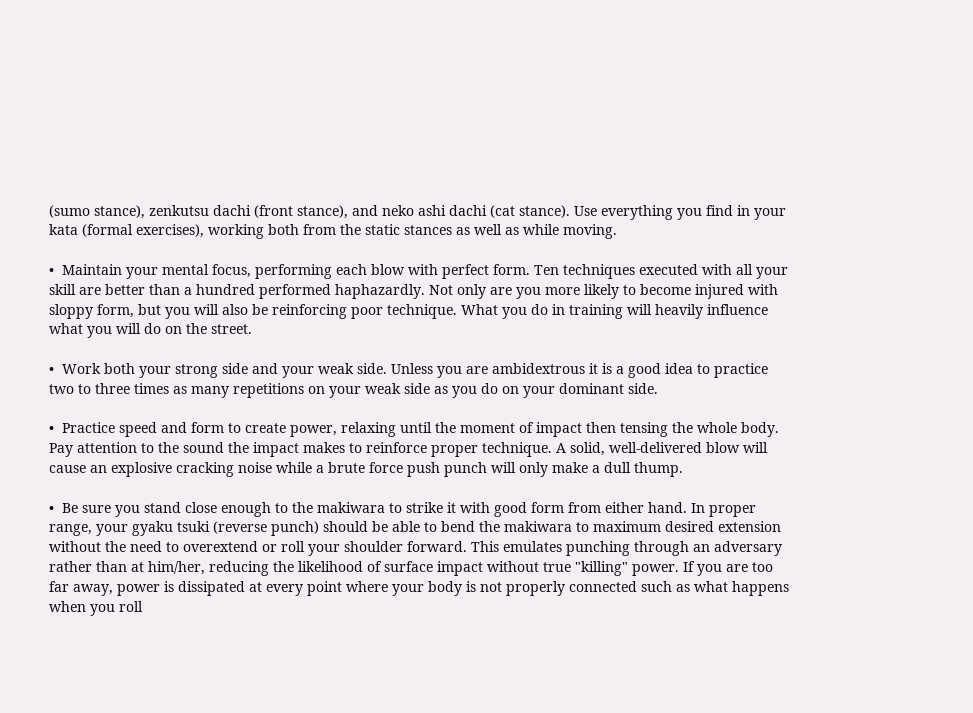(sumo stance), zenkutsu dachi (front stance), and neko ashi dachi (cat stance). Use everything you find in your kata (formal exercises), working both from the static stances as well as while moving.

•  Maintain your mental focus, performing each blow with perfect form. Ten techniques executed with all your skill are better than a hundred performed haphazardly. Not only are you more likely to become injured with sloppy form, but you will also be reinforcing poor technique. What you do in training will heavily influence what you will do on the street.

•  Work both your strong side and your weak side. Unless you are ambidextrous it is a good idea to practice two to three times as many repetitions on your weak side as you do on your dominant side.

•  Practice speed and form to create power, relaxing until the moment of impact then tensing the whole body. Pay attention to the sound the impact makes to reinforce proper technique. A solid, well-delivered blow will cause an explosive cracking noise while a brute force push punch will only make a dull thump.

•  Be sure you stand close enough to the makiwara to strike it with good form from either hand. In proper range, your gyaku tsuki (reverse punch) should be able to bend the makiwara to maximum desired extension without the need to overextend or roll your shoulder forward. This emulates punching through an adversary rather than at him/her, reducing the likelihood of surface impact without true "killing" power. If you are too far away, power is dissipated at every point where your body is not properly connected such as what happens when you roll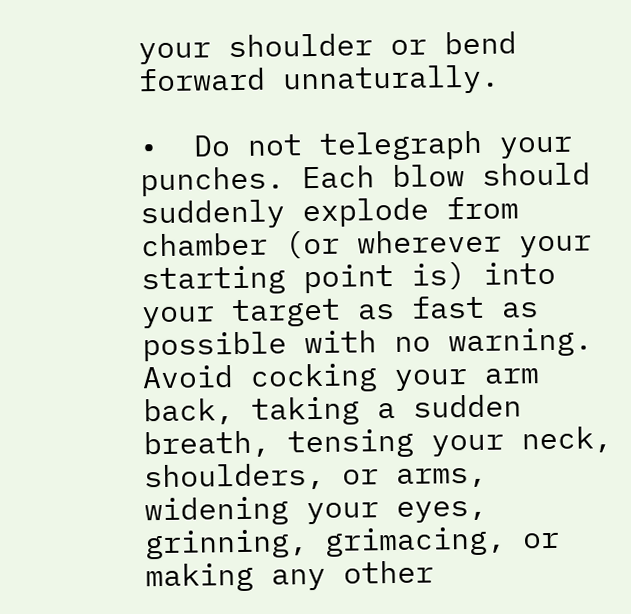your shoulder or bend forward unnaturally.

•  Do not telegraph your punches. Each blow should suddenly explode from chamber (or wherever your starting point is) into your target as fast as possible with no warning. Avoid cocking your arm back, taking a sudden breath, tensing your neck, shoulders, or arms, widening your eyes, grinning, grimacing, or making any other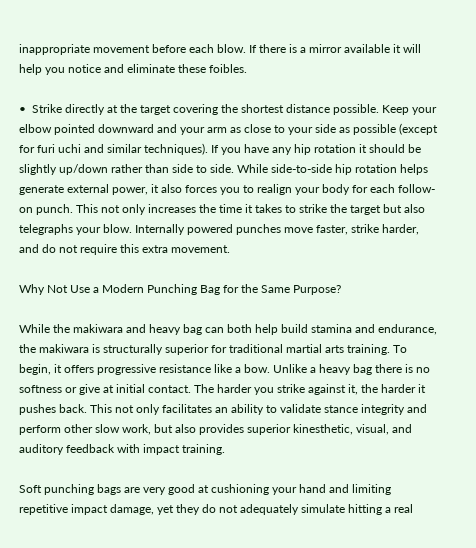inappropriate movement before each blow. If there is a mirror available it will help you notice and eliminate these foibles.

•  Strike directly at the target covering the shortest distance possible. Keep your elbow pointed downward and your arm as close to your side as possible (except for furi uchi and similar techniques). If you have any hip rotation it should be slightly up/down rather than side to side. While side-to-side hip rotation helps generate external power, it also forces you to realign your body for each follow-on punch. This not only increases the time it takes to strike the target but also telegraphs your blow. Internally powered punches move faster, strike harder, and do not require this extra movement.

Why Not Use a Modern Punching Bag for the Same Purpose?

While the makiwara and heavy bag can both help build stamina and endurance, the makiwara is structurally superior for traditional martial arts training. To begin, it offers progressive resistance like a bow. Unlike a heavy bag there is no softness or give at initial contact. The harder you strike against it, the harder it pushes back. This not only facilitates an ability to validate stance integrity and perform other slow work, but also provides superior kinesthetic, visual, and auditory feedback with impact training.

Soft punching bags are very good at cushioning your hand and limiting repetitive impact damage, yet they do not adequately simulate hitting a real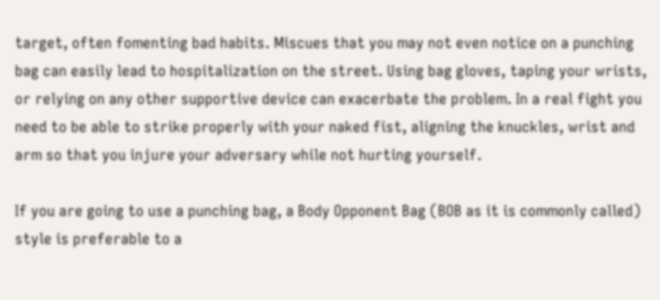target, often fomenting bad habits. Miscues that you may not even notice on a punching bag can easily lead to hospitalization on the street. Using bag gloves, taping your wrists, or relying on any other supportive device can exacerbate the problem. In a real fight you need to be able to strike properly with your naked fist, aligning the knuckles, wrist and arm so that you injure your adversary while not hurting yourself.

If you are going to use a punching bag, a Body Opponent Bag (BOB as it is commonly called) style is preferable to a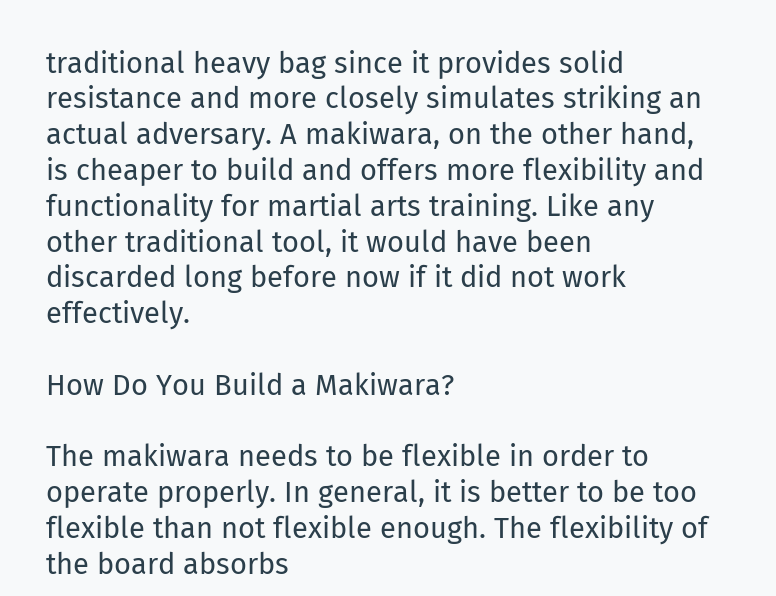traditional heavy bag since it provides solid resistance and more closely simulates striking an actual adversary. A makiwara, on the other hand, is cheaper to build and offers more flexibility and functionality for martial arts training. Like any other traditional tool, it would have been discarded long before now if it did not work effectively.

How Do You Build a Makiwara?

The makiwara needs to be flexible in order to operate properly. In general, it is better to be too flexible than not flexible enough. The flexibility of the board absorbs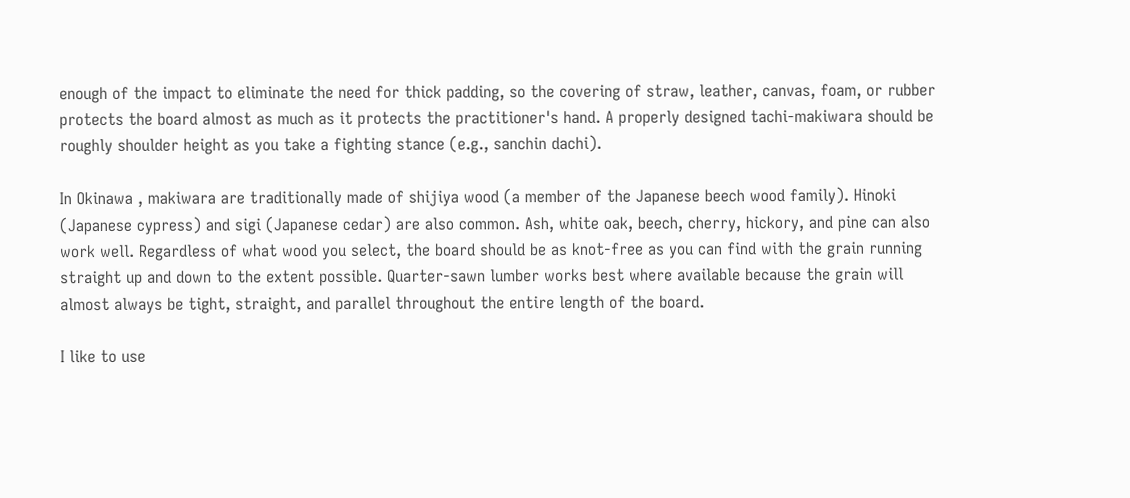enough of the impact to eliminate the need for thick padding, so the covering of straw, leather, canvas, foam, or rubber protects the board almost as much as it protects the practitioner's hand. A properly designed tachi-makiwara should be roughly shoulder height as you take a fighting stance (e.g., sanchin dachi).

In Okinawa , makiwara are traditionally made of shijiya wood (a member of the Japanese beech wood family). Hinoki (Japanese cypress) and sigi (Japanese cedar) are also common. Ash, white oak, beech, cherry, hickory, and pine can also work well. Regardless of what wood you select, the board should be as knot-free as you can find with the grain running straight up and down to the extent possible. Quarter-sawn lumber works best where available because the grain will almost always be tight, straight, and parallel throughout the entire length of the board.

I like to use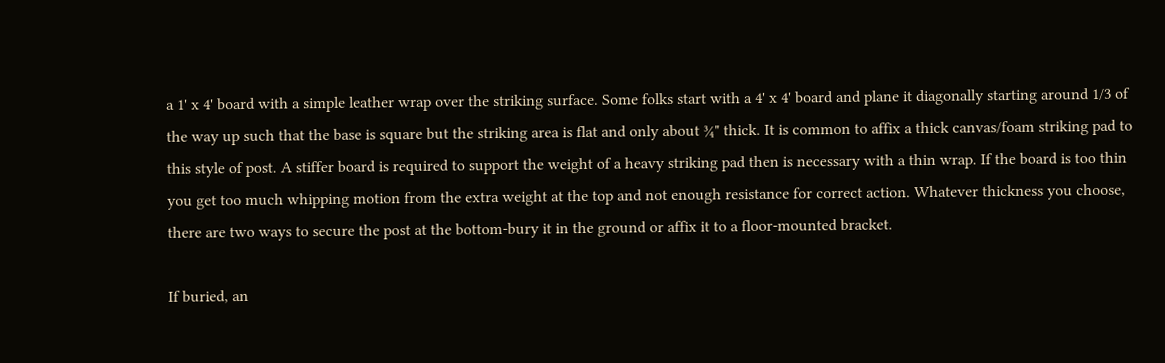a 1' x 4' board with a simple leather wrap over the striking surface. Some folks start with a 4' x 4' board and plane it diagonally starting around 1/3 of the way up such that the base is square but the striking area is flat and only about ¾" thick. It is common to affix a thick canvas/foam striking pad to this style of post. A stiffer board is required to support the weight of a heavy striking pad then is necessary with a thin wrap. If the board is too thin you get too much whipping motion from the extra weight at the top and not enough resistance for correct action. Whatever thickness you choose, there are two ways to secure the post at the bottom-bury it in the ground or affix it to a floor-mounted bracket.

If buried, an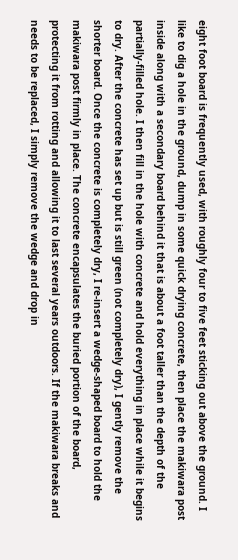eight foot board is frequently used, with roughly four to five feet sticking out above the ground. I like to dig a hole in the ground, dump in some quick drying concrete, then place the makiwara post inside along with a secondary board behind it that is about a foot taller than the depth of the partially-filled hole. I then fill in the hole with concrete and hold everything in place while it begins to dry. After the concrete has set up but is still green (not completely dry), I gently remove the shorter board. Once the concrete is completely dry, I re-insert a wedge-shaped board to hold the makiwara post firmly in place. The concrete encapsulates the buried portion of the board, protecting it from rotting and allowing it to last several years outdoors. If the makiwara breaks and needs to be replaced, I simply remove the wedge and drop in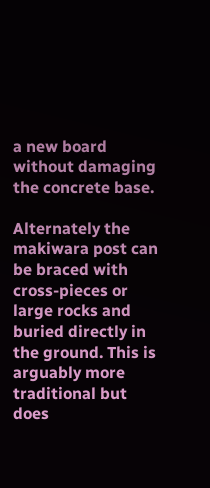a new board without damaging the concrete base.

Alternately the makiwara post can be braced with cross-pieces or large rocks and buried directly in the ground. This is arguably more traditional but does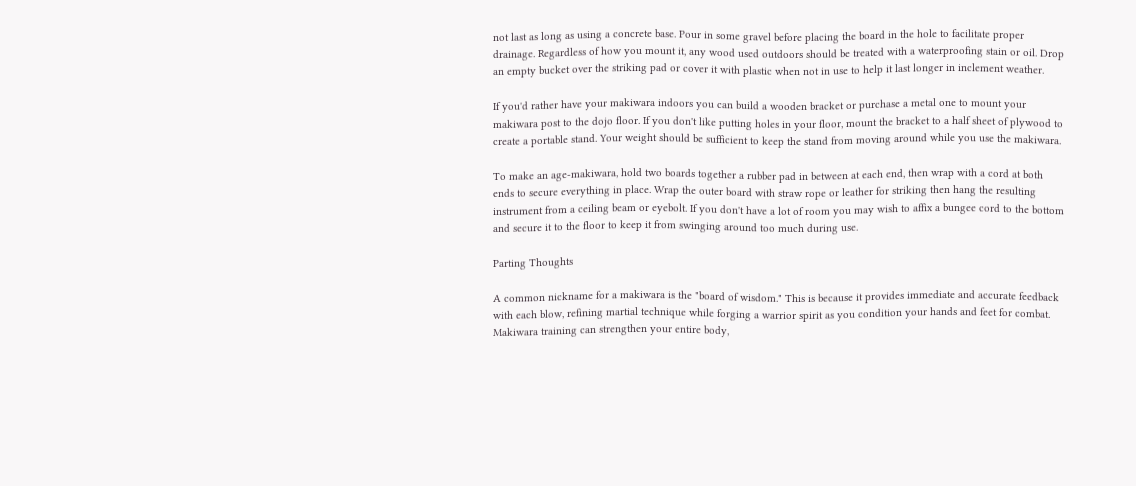not last as long as using a concrete base. Pour in some gravel before placing the board in the hole to facilitate proper drainage. Regardless of how you mount it, any wood used outdoors should be treated with a waterproofing stain or oil. Drop an empty bucket over the striking pad or cover it with plastic when not in use to help it last longer in inclement weather.

If you'd rather have your makiwara indoors you can build a wooden bracket or purchase a metal one to mount your makiwara post to the dojo floor. If you don't like putting holes in your floor, mount the bracket to a half sheet of plywood to create a portable stand. Your weight should be sufficient to keep the stand from moving around while you use the makiwara.

To make an age-makiwara, hold two boards together a rubber pad in between at each end, then wrap with a cord at both ends to secure everything in place. Wrap the outer board with straw rope or leather for striking then hang the resulting instrument from a ceiling beam or eyebolt. If you don't have a lot of room you may wish to affix a bungee cord to the bottom and secure it to the floor to keep it from swinging around too much during use.

Parting Thoughts

A common nickname for a makiwara is the "board of wisdom." This is because it provides immediate and accurate feedback with each blow, refining martial technique while forging a warrior spirit as you condition your hands and feet for combat. Makiwara training can strengthen your entire body,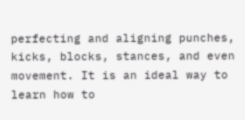perfecting and aligning punches, kicks, blocks, stances, and even movement. It is an ideal way to learn how to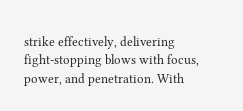strike effectively, delivering fight-stopping blows with focus, power, and penetration. With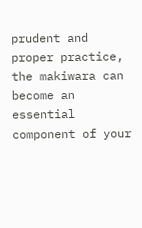prudent and proper practice, the makiwara can become an essential component of your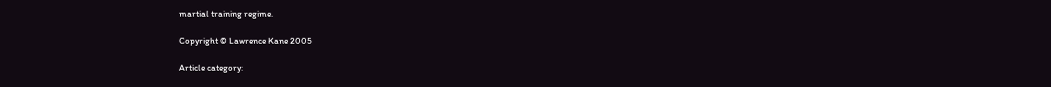martial training regime.

Copyright © Lawrence Kane 2005

Article category: